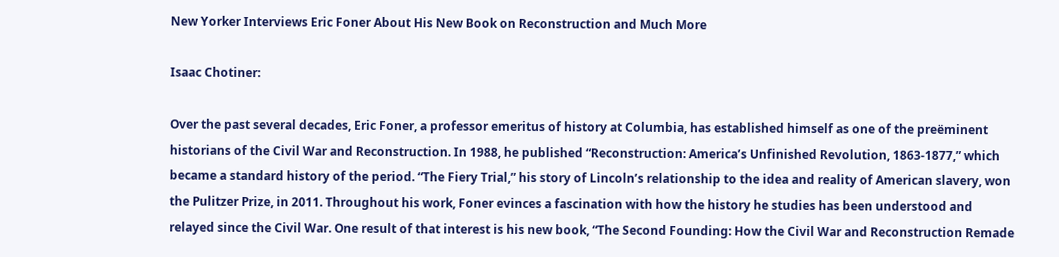New Yorker Interviews Eric Foner About His New Book on Reconstruction and Much More

Isaac Chotiner:

Over the past several decades, Eric Foner, a professor emeritus of history at Columbia, has established himself as one of the preëminent historians of the Civil War and Reconstruction. In 1988, he published “Reconstruction: America’s Unfinished Revolution, 1863-1877,” which became a standard history of the period. “The Fiery Trial,” his story of Lincoln’s relationship to the idea and reality of American slavery, won the Pulitzer Prize, in 2011. Throughout his work, Foner evinces a fascination with how the history he studies has been understood and relayed since the Civil War. One result of that interest is his new book, “The Second Founding: How the Civil War and Reconstruction Remade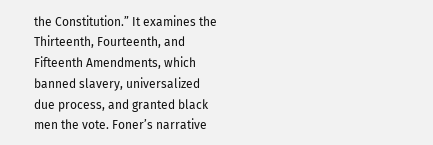the Constitution.” It examines the Thirteenth, Fourteenth, and Fifteenth Amendments, which banned slavery, universalized due process, and granted black men the vote. Foner’s narrative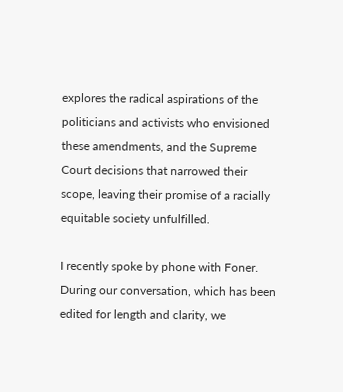explores the radical aspirations of the politicians and activists who envisioned these amendments, and the Supreme Court decisions that narrowed their scope, leaving their promise of a racially equitable society unfulfilled.

I recently spoke by phone with Foner. During our conversation, which has been edited for length and clarity, we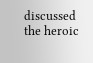discussed the heroic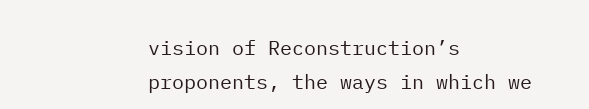vision of Reconstruction’s proponents, the ways in which we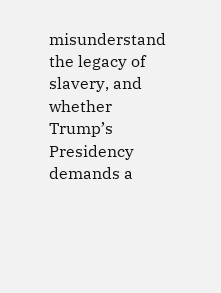misunderstand the legacy of slavery, and whether Trump’s Presidency demands a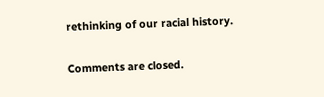rethinking of our racial history.


Comments are closed.